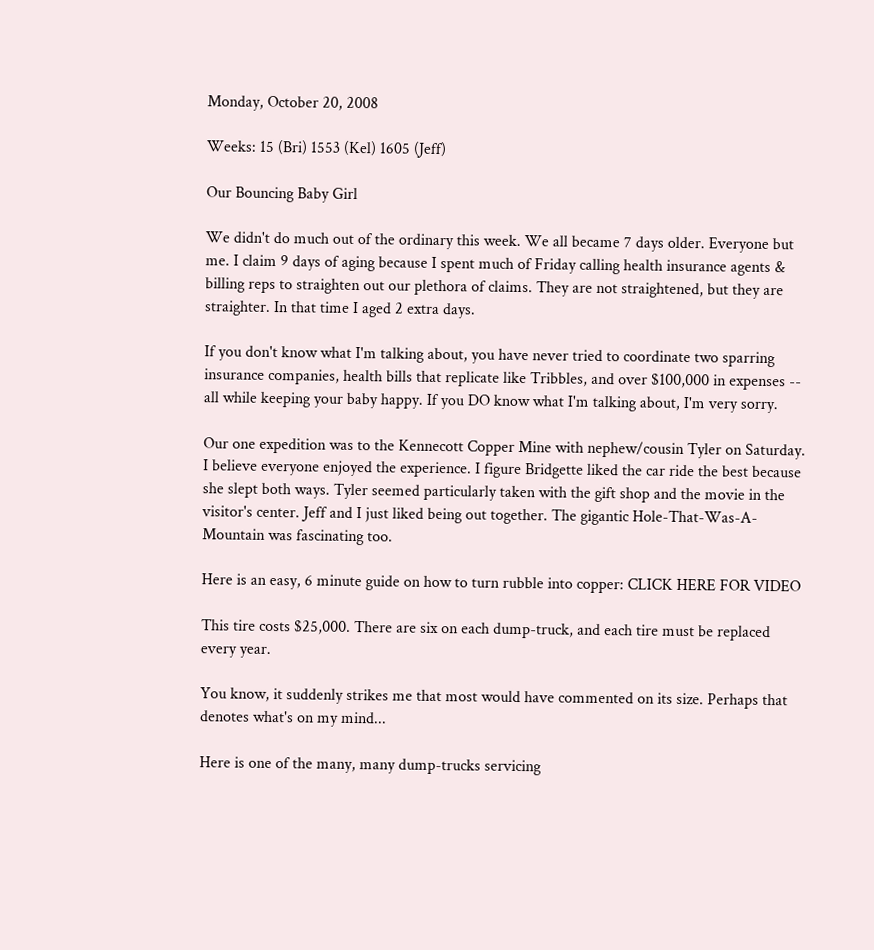Monday, October 20, 2008

Weeks: 15 (Bri) 1553 (Kel) 1605 (Jeff)

Our Bouncing Baby Girl

We didn't do much out of the ordinary this week. We all became 7 days older. Everyone but me. I claim 9 days of aging because I spent much of Friday calling health insurance agents & billing reps to straighten out our plethora of claims. They are not straightened, but they are straighter. In that time I aged 2 extra days.

If you don't know what I'm talking about, you have never tried to coordinate two sparring insurance companies, health bills that replicate like Tribbles, and over $100,000 in expenses -- all while keeping your baby happy. If you DO know what I'm talking about, I'm very sorry.

Our one expedition was to the Kennecott Copper Mine with nephew/cousin Tyler on Saturday. I believe everyone enjoyed the experience. I figure Bridgette liked the car ride the best because she slept both ways. Tyler seemed particularly taken with the gift shop and the movie in the visitor's center. Jeff and I just liked being out together. The gigantic Hole-That-Was-A-Mountain was fascinating too.

Here is an easy, 6 minute guide on how to turn rubble into copper: CLICK HERE FOR VIDEO

This tire costs $25,000. There are six on each dump-truck, and each tire must be replaced every year.

You know, it suddenly strikes me that most would have commented on its size. Perhaps that denotes what's on my mind...

Here is one of the many, many dump-trucks servicing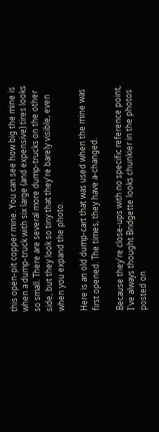this open-pit copper mine. You can see how big the mine is when a dump-truck with six large (and expensive) tires looks so small. There are several more dump-trucks on the other side, but they look so tiny that they're barely visible, even when you expand the photo.

Here is an old dump-cart that was used when the mine was first opened. The times, they have a-changed.

Because they're close-ups with no specific reference point, I've always thought Bridgette looks chunkier in the photos posted on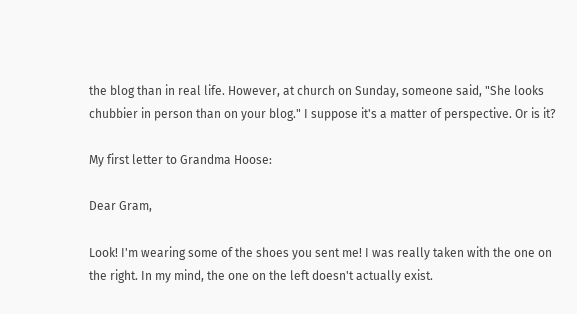the blog than in real life. However, at church on Sunday, someone said, "She looks chubbier in person than on your blog." I suppose it's a matter of perspective. Or is it?

My first letter to Grandma Hoose:

Dear Gram,

Look! I'm wearing some of the shoes you sent me! I was really taken with the one on the right. In my mind, the one on the left doesn't actually exist.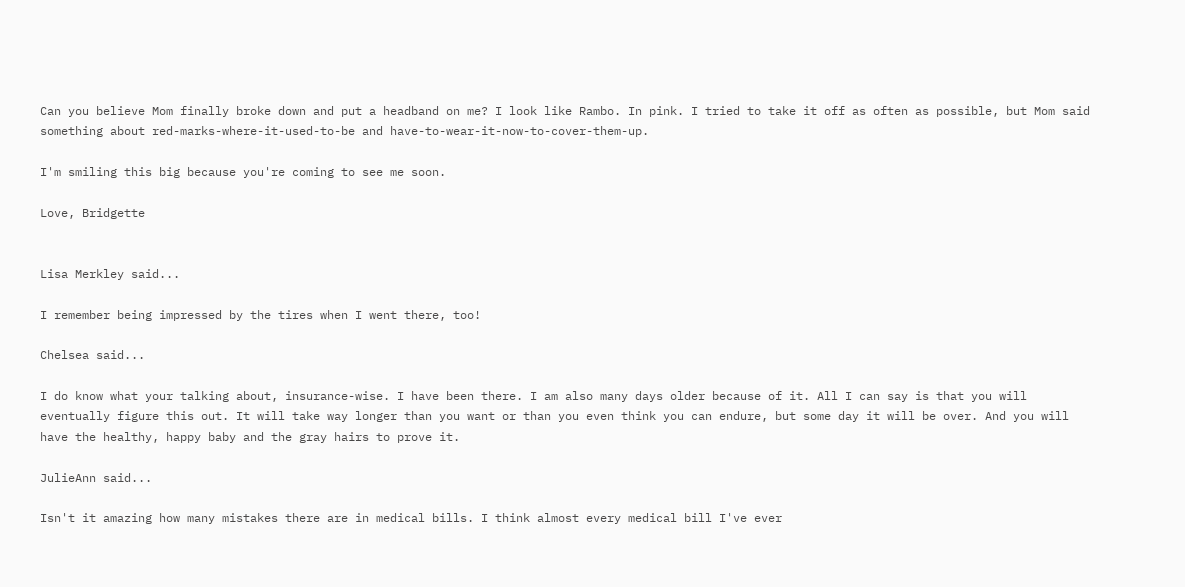Can you believe Mom finally broke down and put a headband on me? I look like Rambo. In pink. I tried to take it off as often as possible, but Mom said something about red-marks-where-it-used-to-be and have-to-wear-it-now-to-cover-them-up.

I'm smiling this big because you're coming to see me soon.

Love, Bridgette


Lisa Merkley said...

I remember being impressed by the tires when I went there, too!

Chelsea said...

I do know what your talking about, insurance-wise. I have been there. I am also many days older because of it. All I can say is that you will eventually figure this out. It will take way longer than you want or than you even think you can endure, but some day it will be over. And you will have the healthy, happy baby and the gray hairs to prove it.

JulieAnn said...

Isn't it amazing how many mistakes there are in medical bills. I think almost every medical bill I've ever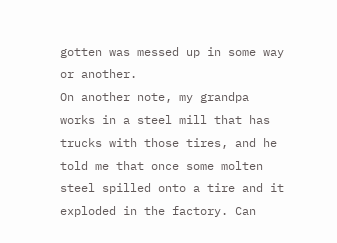gotten was messed up in some way or another.
On another note, my grandpa works in a steel mill that has trucks with those tires, and he told me that once some molten steel spilled onto a tire and it exploded in the factory. Can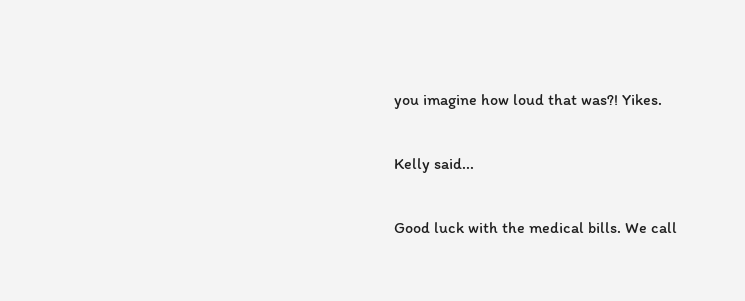you imagine how loud that was?! Yikes.

Kelly said...

Good luck with the medical bills. We call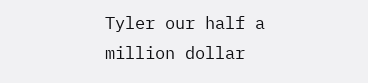Tyler our half a million dollar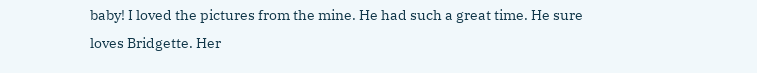baby! I loved the pictures from the mine. He had such a great time. He sure loves Bridgette. Her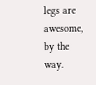legs are awesome, by the way.